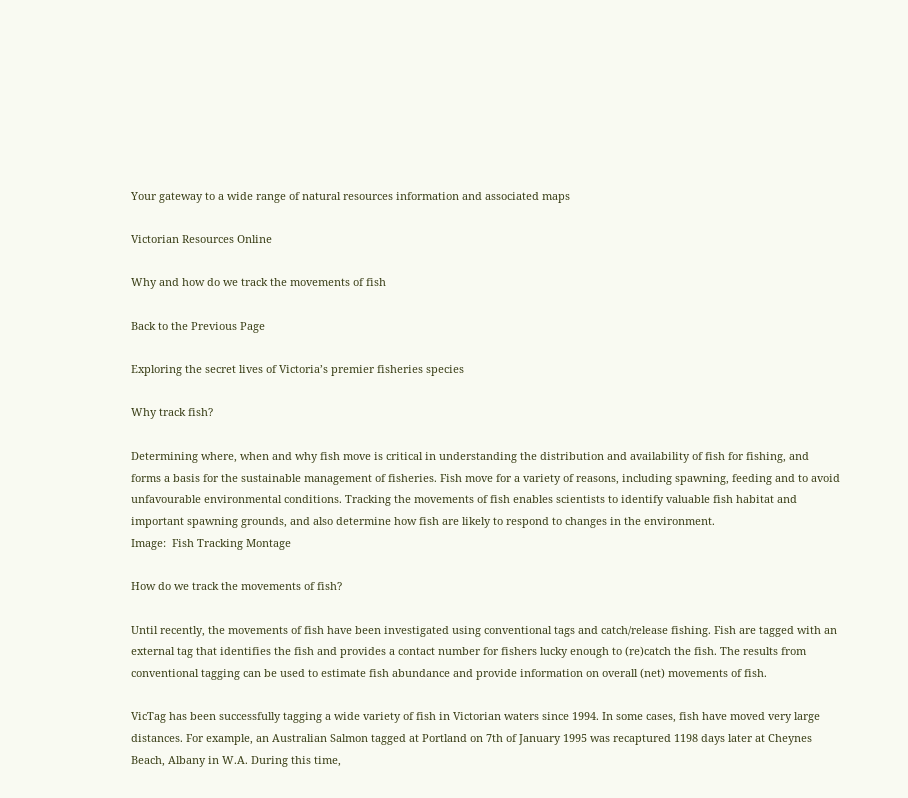Your gateway to a wide range of natural resources information and associated maps

Victorian Resources Online

Why and how do we track the movements of fish

Back to the Previous Page

Exploring the secret lives of Victoria’s premier fisheries species

Why track fish?

Determining where, when and why fish move is critical in understanding the distribution and availability of fish for fishing, and forms a basis for the sustainable management of fisheries. Fish move for a variety of reasons, including spawning, feeding and to avoid unfavourable environmental conditions. Tracking the movements of fish enables scientists to identify valuable fish habitat and important spawning grounds, and also determine how fish are likely to respond to changes in the environment.
Image:  Fish Tracking Montage

How do we track the movements of fish?

Until recently, the movements of fish have been investigated using conventional tags and catch/release fishing. Fish are tagged with an external tag that identifies the fish and provides a contact number for fishers lucky enough to (re)catch the fish. The results from conventional tagging can be used to estimate fish abundance and provide information on overall (net) movements of fish.

VicTag has been successfully tagging a wide variety of fish in Victorian waters since 1994. In some cases, fish have moved very large distances. For example, an Australian Salmon tagged at Portland on 7th of January 1995 was recaptured 1198 days later at Cheynes Beach, Albany in W.A. During this time,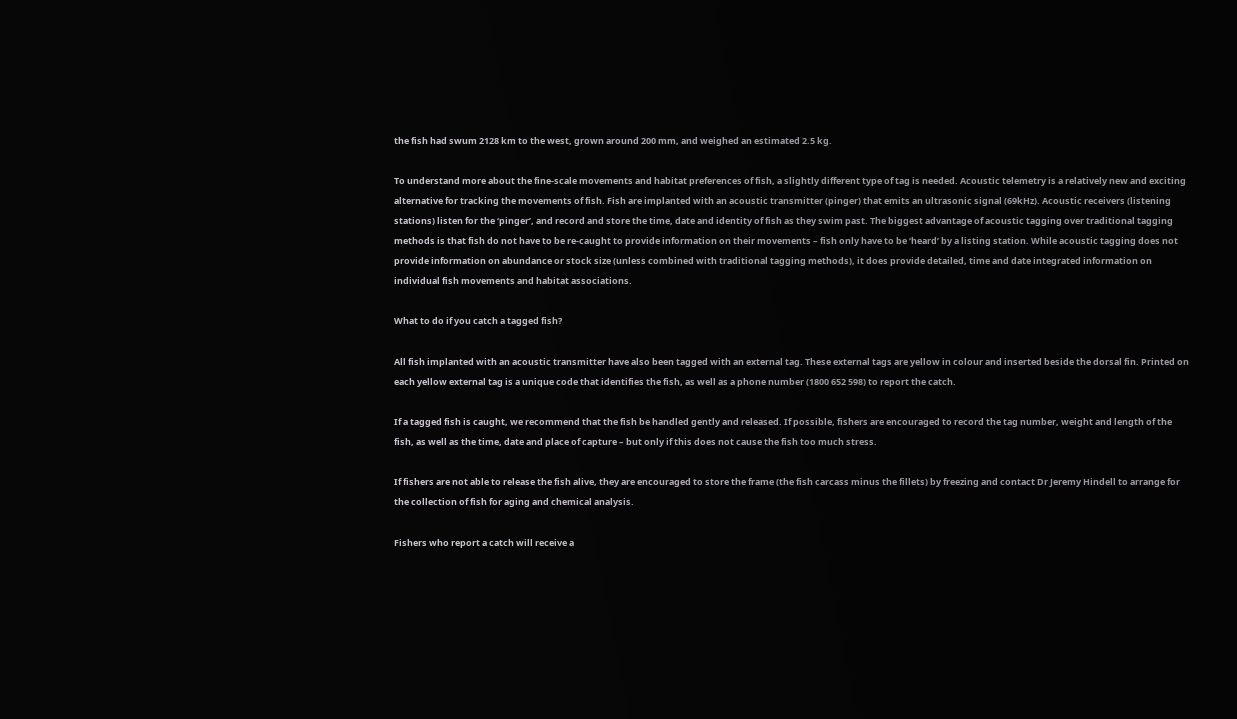the fish had swum 2128 km to the west, grown around 200 mm, and weighed an estimated 2.5 kg.

To understand more about the fine-scale movements and habitat preferences of fish, a slightly different type of tag is needed. Acoustic telemetry is a relatively new and exciting alternative for tracking the movements of fish. Fish are implanted with an acoustic transmitter (pinger) that emits an ultrasonic signal (69kHz). Acoustic receivers (listening stations) listen for the ‘pinger’, and record and store the time, date and identity of fish as they swim past. The biggest advantage of acoustic tagging over traditional tagging methods is that fish do not have to be re-caught to provide information on their movements – fish only have to be ‘heard’ by a listing station. While acoustic tagging does not provide information on abundance or stock size (unless combined with traditional tagging methods), it does provide detailed, time and date integrated information on individual fish movements and habitat associations.

What to do if you catch a tagged fish?

All fish implanted with an acoustic transmitter have also been tagged with an external tag. These external tags are yellow in colour and inserted beside the dorsal fin. Printed on each yellow external tag is a unique code that identifies the fish, as well as a phone number (1800 652 598) to report the catch.

If a tagged fish is caught, we recommend that the fish be handled gently and released. If possible, fishers are encouraged to record the tag number, weight and length of the fish, as well as the time, date and place of capture – but only if this does not cause the fish too much stress.

If fishers are not able to release the fish alive, they are encouraged to store the frame (the fish carcass minus the fillets) by freezing and contact Dr Jeremy Hindell to arrange for the collection of fish for aging and chemical analysis.

Fishers who report a catch will receive a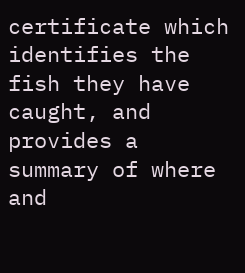certificate which identifies the fish they have caught, and provides a summary of where and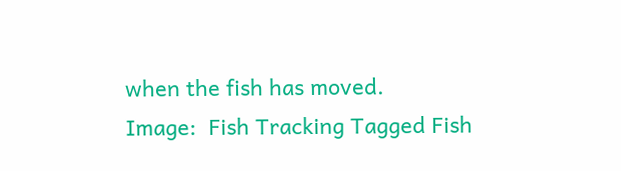when the fish has moved.
Image:  Fish Tracking Tagged Fish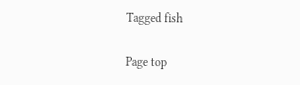Tagged fish

Page top